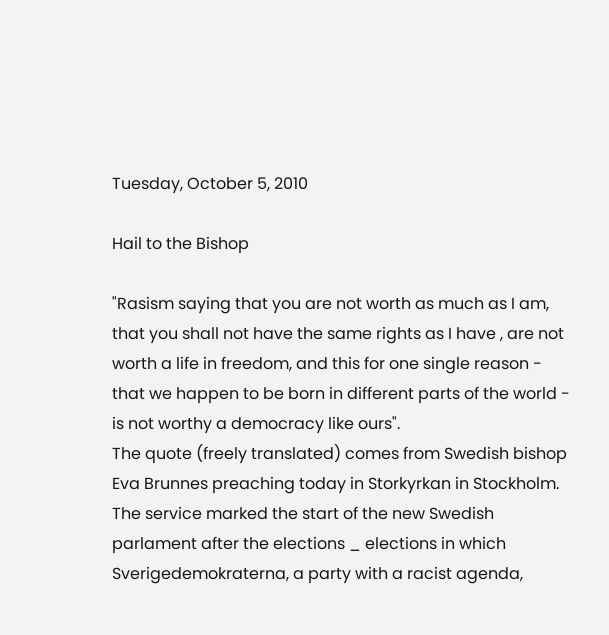Tuesday, October 5, 2010

Hail to the Bishop

"Rasism saying that you are not worth as much as I am, that you shall not have the same rights as I have , are not worth a life in freedom, and this for one single reason - that we happen to be born in different parts of the world - is not worthy a democracy like ours".
The quote (freely translated) comes from Swedish bishop Eva Brunnes preaching today in Storkyrkan in Stockholm. The service marked the start of the new Swedish parlament after the elections _ elections in which Sverigedemokraterna, a party with a racist agenda,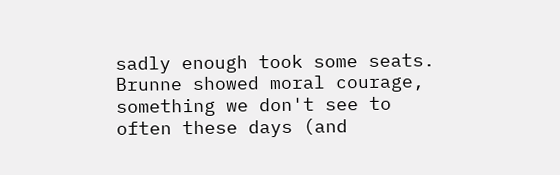sadly enough took some seats.
Brunne showed moral courage, something we don't see to often these days (and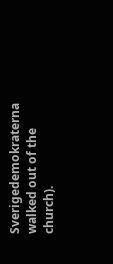Sverigedemokraterna walked out of the church).